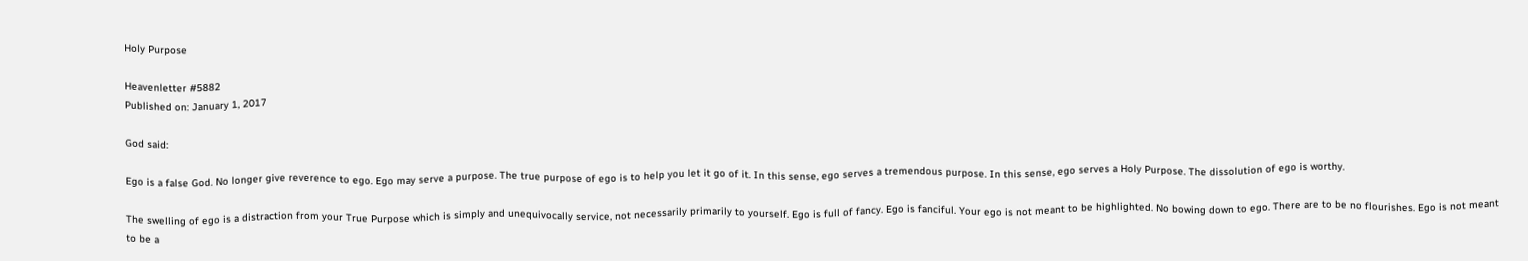Holy Purpose

Heavenletter #5882
Published on: January 1, 2017

God said:

Ego is a false God. No longer give reverence to ego. Ego may serve a purpose. The true purpose of ego is to help you let it go of it. In this sense, ego serves a tremendous purpose. In this sense, ego serves a Holy Purpose. The dissolution of ego is worthy.

The swelling of ego is a distraction from your True Purpose which is simply and unequivocally service, not necessarily primarily to yourself. Ego is full of fancy. Ego is fanciful. Your ego is not meant to be highlighted. No bowing down to ego. There are to be no flourishes. Ego is not meant to be a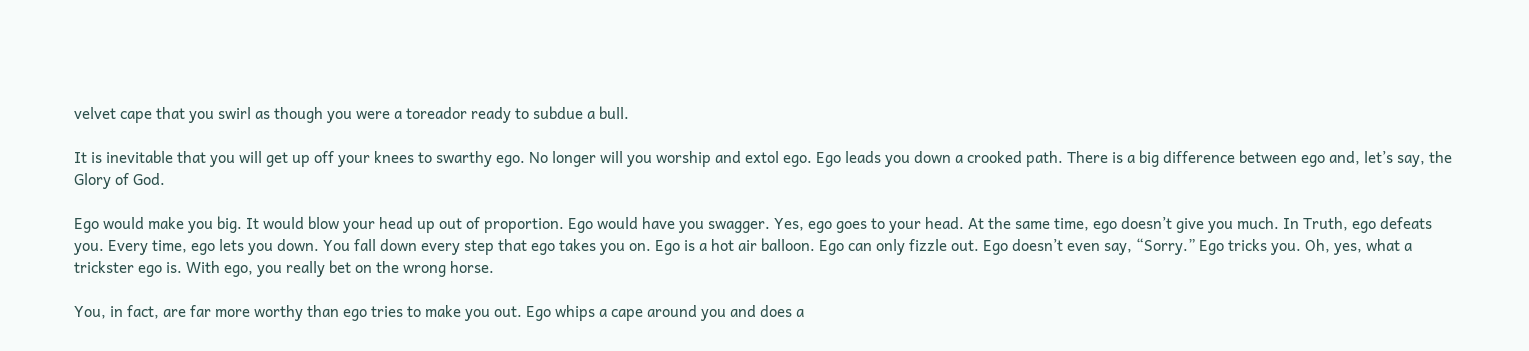velvet cape that you swirl as though you were a toreador ready to subdue a bull.

It is inevitable that you will get up off your knees to swarthy ego. No longer will you worship and extol ego. Ego leads you down a crooked path. There is a big difference between ego and, let’s say, the Glory of God.

Ego would make you big. It would blow your head up out of proportion. Ego would have you swagger. Yes, ego goes to your head. At the same time, ego doesn’t give you much. In Truth, ego defeats you. Every time, ego lets you down. You fall down every step that ego takes you on. Ego is a hot air balloon. Ego can only fizzle out. Ego doesn’t even say, “Sorry.” Ego tricks you. Oh, yes, what a trickster ego is. With ego, you really bet on the wrong horse.

You, in fact, are far more worthy than ego tries to make you out. Ego whips a cape around you and does a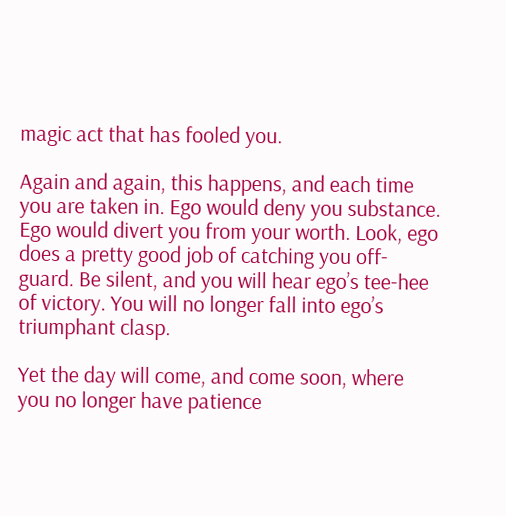magic act that has fooled you.

Again and again, this happens, and each time you are taken in. Ego would deny you substance. Ego would divert you from your worth. Look, ego does a pretty good job of catching you off-guard. Be silent, and you will hear ego’s tee-hee of victory. You will no longer fall into ego’s triumphant clasp.

Yet the day will come, and come soon, where you no longer have patience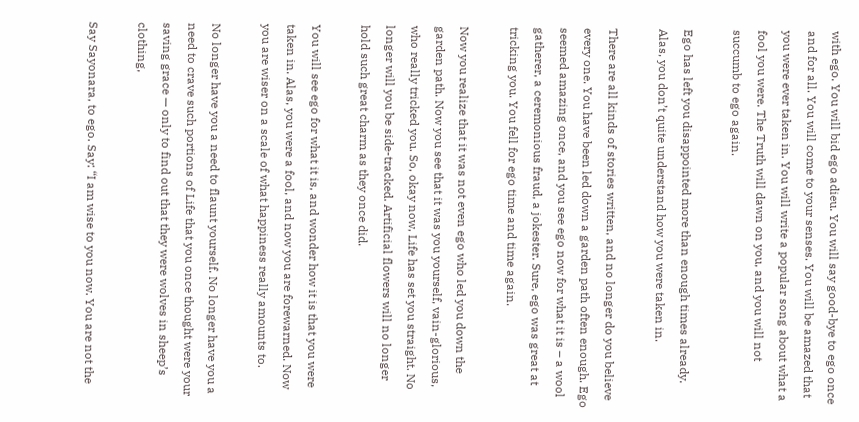with ego. You will bid ego adieu. You will say good-bye to ego once and for all. You will come to your senses. You will be amazed that you were ever taken in. You will write a popular song about what a fool you were. The Truth will dawn on you, and you will not succumb to ego again.

Ego has left you disappointed more than enough times already. Alas, you don’t quite understand how you were taken in.

There are all kinds of stories written, and no longer do you believe every one. You have been led down a garden path often enough. Ego seemed amazing once, and you see ego now for what it is – a wool gatherer, a ceremonious fraud, a jokester. Sure, ego was great at tricking you. You fell for ego time and time again.

Now you realize that it was not even ego who led you down the garden path. Now you see that it was you yourself, vain-glorious, who really tricked you. So, okay now, Life has set you straight. No longer will you be side-tracked. Artificial flowers will no longer hold such great charm as they once did.

You will see ego for what it is, and wonder how it is that you were taken in. Alas, you were a fool, and now you are forewarned. Now you are wiser on a scale of what happiness really amounts to.

No longer have you a need to flaunt yourself. No longer have you a need to crave such portions of Life that you once thought were your saving grace — only to find out that they were wolves in sheep’s clothing,

Say Sayonara, to ego. Say: “I am wise to you now. You are not the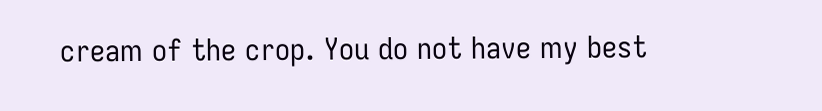cream of the crop. You do not have my best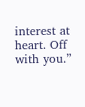interest at heart. Off with you.”